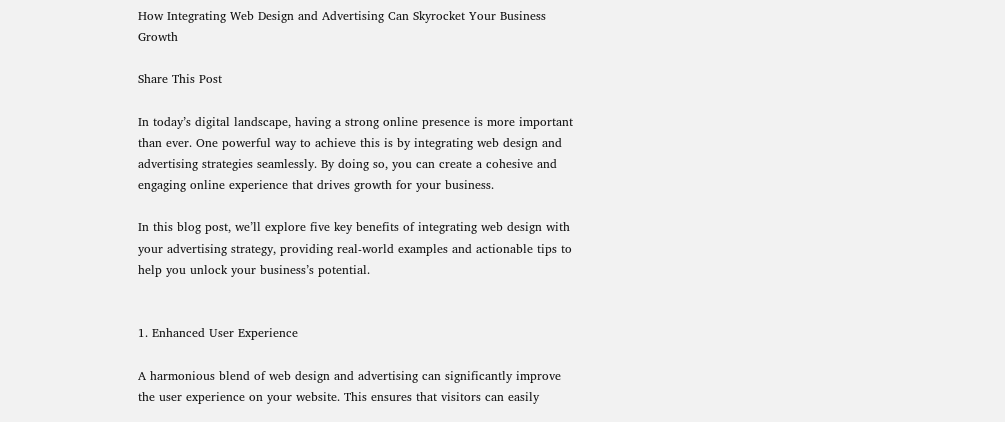How Integrating Web Design and Advertising Can Skyrocket Your Business Growth

Share This Post

In today’s digital landscape, having a strong online presence is more important than ever. One powerful way to achieve this is by integrating web design and advertising strategies seamlessly. By doing so, you can create a cohesive and engaging online experience that drives growth for your business.

In this blog post, we’ll explore five key benefits of integrating web design with your advertising strategy, providing real-world examples and actionable tips to help you unlock your business’s potential.


1. Enhanced User Experience

A harmonious blend of web design and advertising can significantly improve the user experience on your website. This ensures that visitors can easily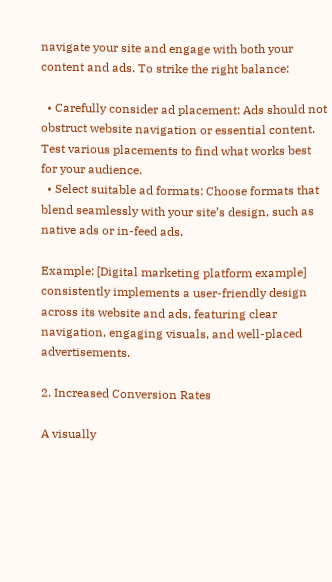navigate your site and engage with both your content and ads. To strike the right balance:

  • Carefully consider ad placement: Ads should not obstruct website navigation or essential content. Test various placements to find what works best for your audience.
  • Select suitable ad formats: Choose formats that blend seamlessly with your site’s design, such as native ads or in-feed ads.

Example: [Digital marketing platform example] consistently implements a user-friendly design across its website and ads, featuring clear navigation, engaging visuals, and well-placed advertisements.

2. Increased Conversion Rates

A visually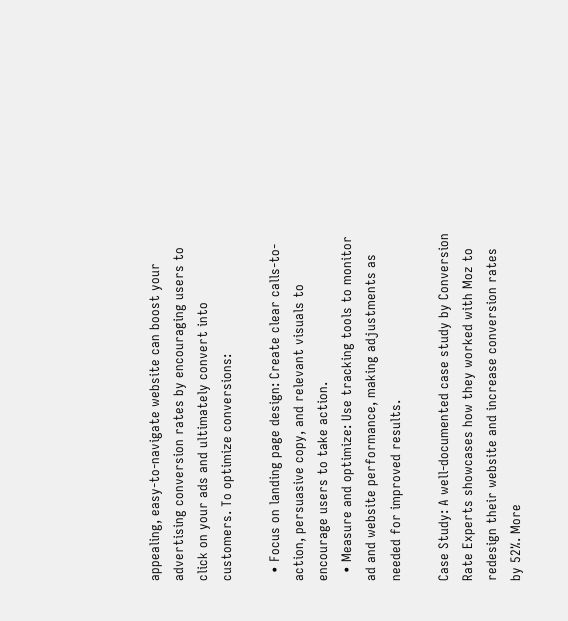appealing, easy-to-navigate website can boost your advertising conversion rates by encouraging users to click on your ads and ultimately convert into customers. To optimize conversions:

  • Focus on landing page design: Create clear calls-to-action, persuasive copy, and relevant visuals to encourage users to take action.
  • Measure and optimize: Use tracking tools to monitor ad and website performance, making adjustments as needed for improved results.

Case Study: A well-documented case study by Conversion Rate Experts showcases how they worked with Moz to redesign their website and increase conversion rates by 52%. More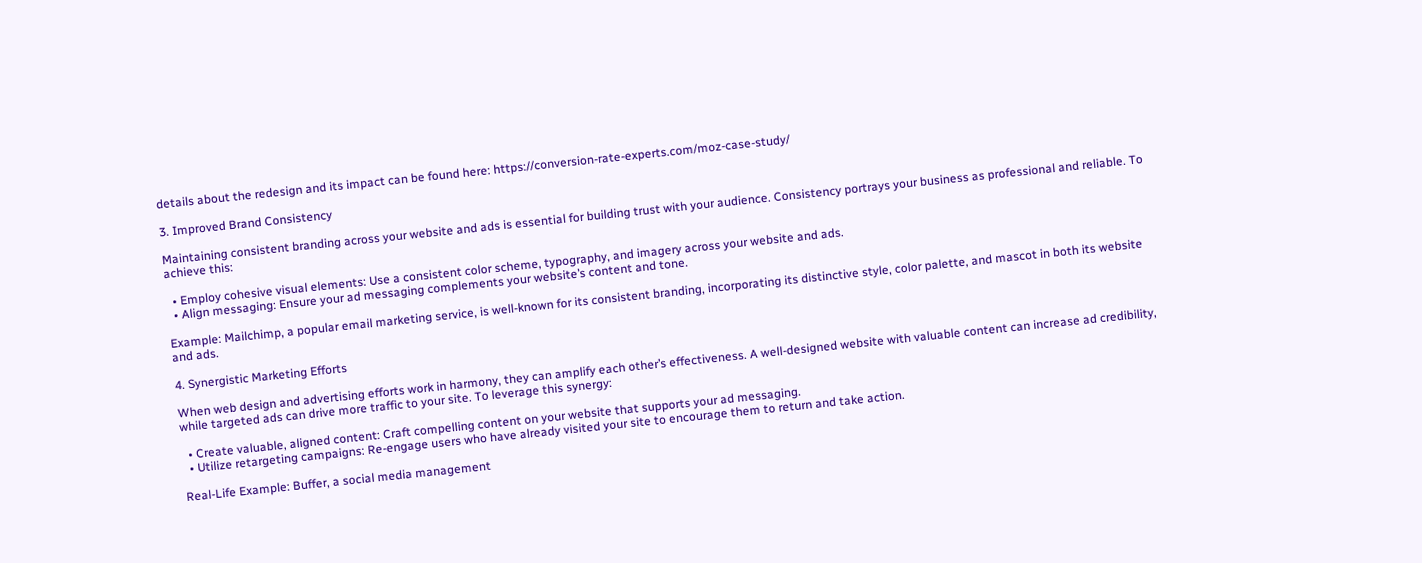details about the redesign and its impact can be found here: https://conversion-rate-experts.com/moz-case-study/

3. Improved Brand Consistency

Maintaining consistent branding across your website and ads is essential for building trust with your audience. Consistency portrays your business as professional and reliable. To achieve this:

  • Employ cohesive visual elements: Use a consistent color scheme, typography, and imagery across your website and ads.
  • Align messaging: Ensure your ad messaging complements your website’s content and tone.

Example: Mailchimp, a popular email marketing service, is well-known for its consistent branding, incorporating its distinctive style, color palette, and mascot in both its website and ads.

4. Synergistic Marketing Efforts

When web design and advertising efforts work in harmony, they can amplify each other’s effectiveness. A well-designed website with valuable content can increase ad credibility, while targeted ads can drive more traffic to your site. To leverage this synergy:

  • Create valuable, aligned content: Craft compelling content on your website that supports your ad messaging.
  • Utilize retargeting campaigns: Re-engage users who have already visited your site to encourage them to return and take action.

Real-Life Example: Buffer, a social media management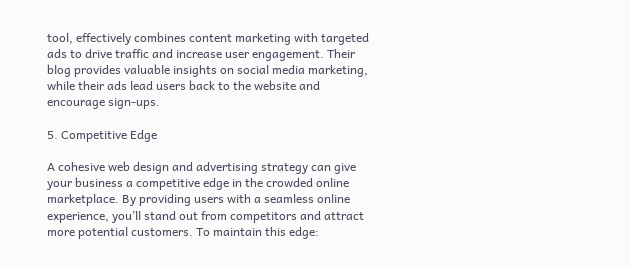tool, effectively combines content marketing with targeted ads to drive traffic and increase user engagement. Their blog provides valuable insights on social media marketing, while their ads lead users back to the website and encourage sign-ups.

5. Competitive Edge

A cohesive web design and advertising strategy can give your business a competitive edge in the crowded online marketplace. By providing users with a seamless online experience, you’ll stand out from competitors and attract more potential customers. To maintain this edge: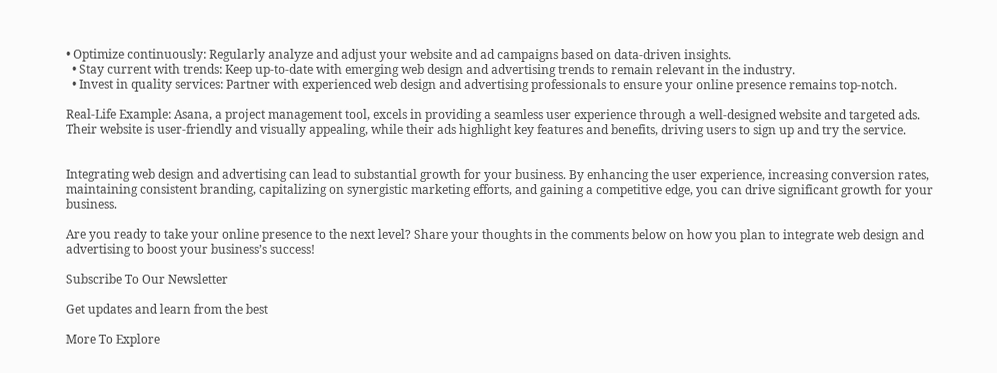• Optimize continuously: Regularly analyze and adjust your website and ad campaigns based on data-driven insights.
  • Stay current with trends: Keep up-to-date with emerging web design and advertising trends to remain relevant in the industry.
  • Invest in quality services: Partner with experienced web design and advertising professionals to ensure your online presence remains top-notch.

Real-Life Example: Asana, a project management tool, excels in providing a seamless user experience through a well-designed website and targeted ads. Their website is user-friendly and visually appealing, while their ads highlight key features and benefits, driving users to sign up and try the service.


Integrating web design and advertising can lead to substantial growth for your business. By enhancing the user experience, increasing conversion rates, maintaining consistent branding, capitalizing on synergistic marketing efforts, and gaining a competitive edge, you can drive significant growth for your business.

Are you ready to take your online presence to the next level? Share your thoughts in the comments below on how you plan to integrate web design and advertising to boost your business’s success!

Subscribe To Our Newsletter

Get updates and learn from the best

More To Explore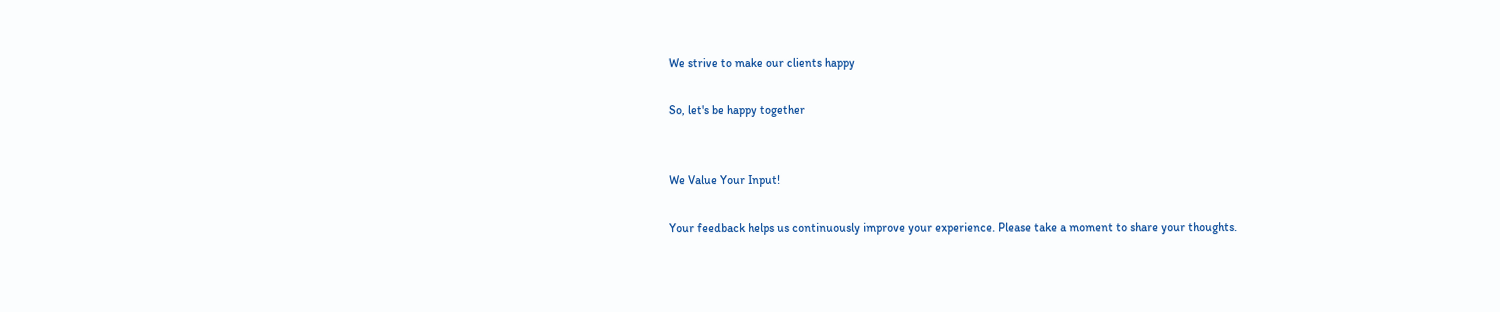We strive to make our clients happy

So, let's be happy together


We Value Your Input!

Your feedback helps us continuously improve your experience. Please take a moment to share your thoughts.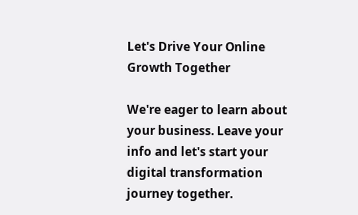Let's Drive Your Online Growth Together

We're eager to learn about your business. Leave your info and let's start your digital transformation journey together.